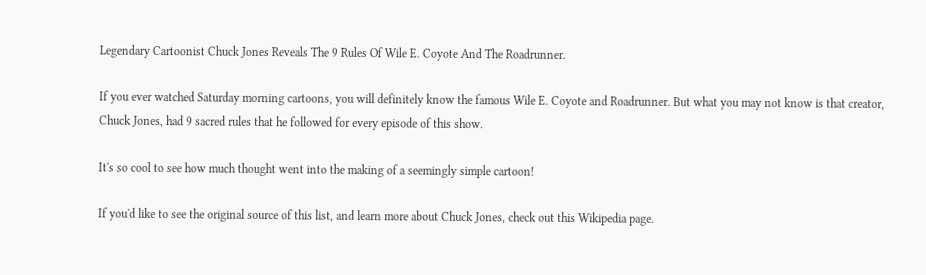Legendary Cartoonist Chuck Jones Reveals The 9 Rules Of Wile E. Coyote And The Roadrunner.

If you ever watched Saturday morning cartoons, you will definitely know the famous Wile E. Coyote and Roadrunner. But what you may not know is that creator, Chuck Jones, had 9 sacred rules that he followed for every episode of this show.

It's so cool to see how much thought went into the making of a seemingly simple cartoon!

If you'd like to see the original source of this list, and learn more about Chuck Jones, check out this Wikipedia page.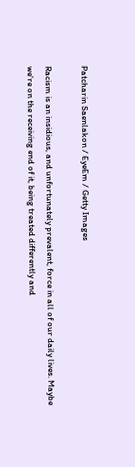Patcharin Saenlakon / EyeEm / Getty Images

Racism is an insidious, and unfortunately prevalent, force in all of our daily lives. Maybe we're on the receiving end of it, being treated differently and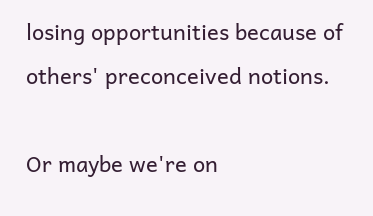losing opportunities because of others' preconceived notions.

Or maybe we're on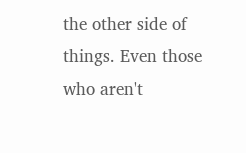the other side of things. Even those who aren't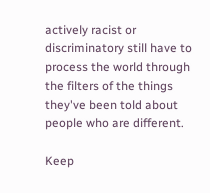actively racist or discriminatory still have to process the world through the filters of the things they've been told about people who are different.

Keep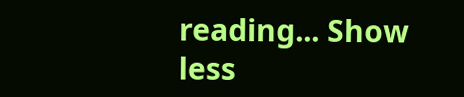reading... Show less